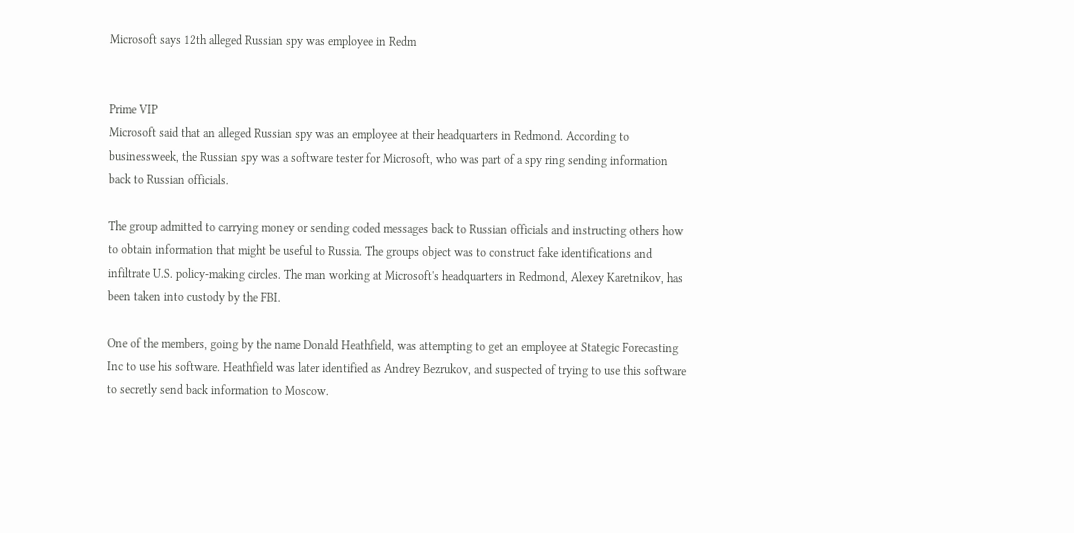Microsoft says 12th alleged Russian spy was employee in Redm


Prime VIP
Microsoft said that an alleged Russian spy was an employee at their headquarters in Redmond. According to businessweek, the Russian spy was a software tester for Microsoft, who was part of a spy ring sending information back to Russian officials.

The group admitted to carrying money or sending coded messages back to Russian officials and instructing others how to obtain information that might be useful to Russia. The groups object was to construct fake identifications and infiltrate U.S. policy-making circles. The man working at Microsoft's headquarters in Redmond, Alexey Karetnikov, has been taken into custody by the FBI.

One of the members, going by the name Donald Heathfield, was attempting to get an employee at Stategic Forecasting Inc to use his software. Heathfield was later identified as Andrey Bezrukov, and suspected of trying to use this software to secretly send back information to Moscow.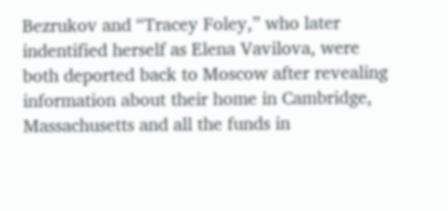Bezrukov and “Tracey Foley,” who later indentified herself as Elena Vavilova, were both deported back to Moscow after revealing information about their home in Cambridge, Massachusetts and all the funds in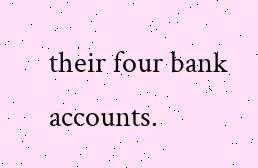their four bank accounts.